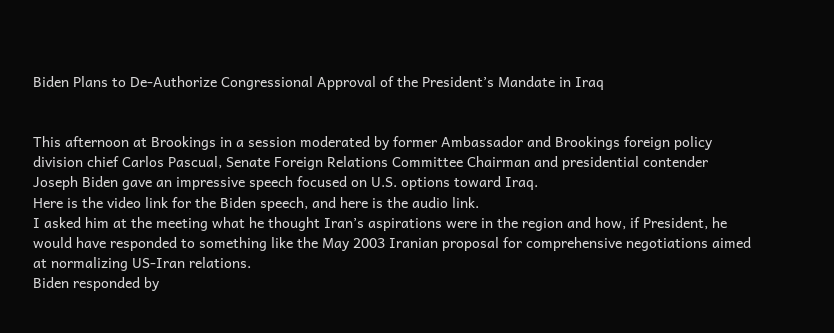Biden Plans to De-Authorize Congressional Approval of the President’s Mandate in Iraq


This afternoon at Brookings in a session moderated by former Ambassador and Brookings foreign policy division chief Carlos Pascual, Senate Foreign Relations Committee Chairman and presidential contender Joseph Biden gave an impressive speech focused on U.S. options toward Iraq.
Here is the video link for the Biden speech, and here is the audio link.
I asked him at the meeting what he thought Iran’s aspirations were in the region and how, if President, he would have responded to something like the May 2003 Iranian proposal for comprehensive negotiations aimed at normalizing US-Iran relations.
Biden responded by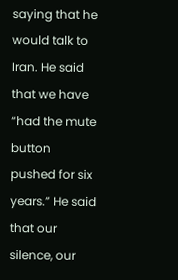saying that he would talk to Iran. He said that we have “had the mute button pushed for six years.” He said that our silence, our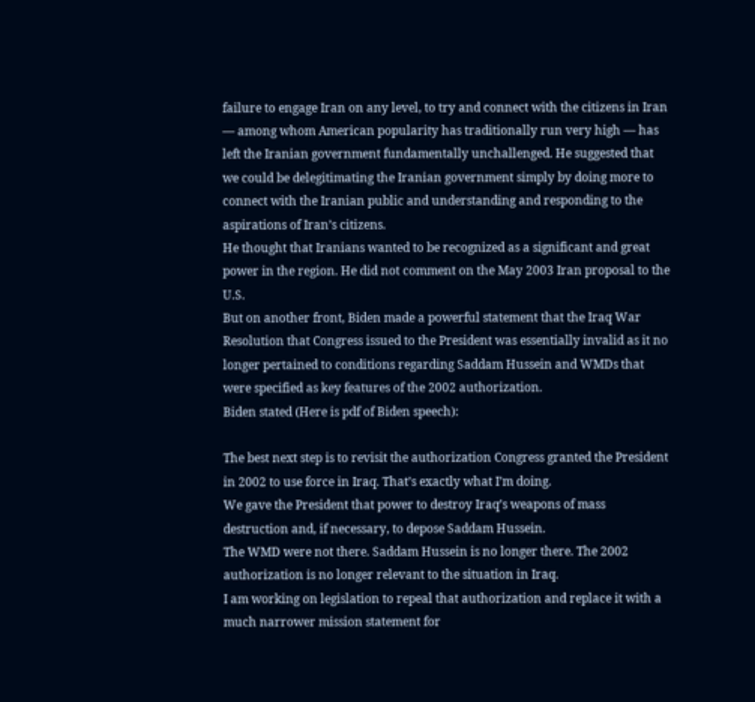failure to engage Iran on any level, to try and connect with the citizens in Iran — among whom American popularity has traditionally run very high — has left the Iranian government fundamentally unchallenged. He suggested that we could be delegitimating the Iranian government simply by doing more to connect with the Iranian public and understanding and responding to the aspirations of Iran’s citizens.
He thought that Iranians wanted to be recognized as a significant and great power in the region. He did not comment on the May 2003 Iran proposal to the U.S.
But on another front, Biden made a powerful statement that the Iraq War Resolution that Congress issued to the President was essentially invalid as it no longer pertained to conditions regarding Saddam Hussein and WMDs that were specified as key features of the 2002 authorization.
Biden stated (Here is pdf of Biden speech):

The best next step is to revisit the authorization Congress granted the President in 2002 to use force in Iraq. That’s exactly what I’m doing.
We gave the President that power to destroy Iraq’s weapons of mass destruction and, if necessary, to depose Saddam Hussein.
The WMD were not there. Saddam Hussein is no longer there. The 2002 authorization is no longer relevant to the situation in Iraq.
I am working on legislation to repeal that authorization and replace it with a much narrower mission statement for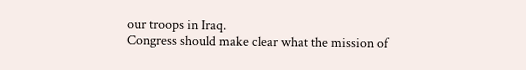our troops in Iraq.
Congress should make clear what the mission of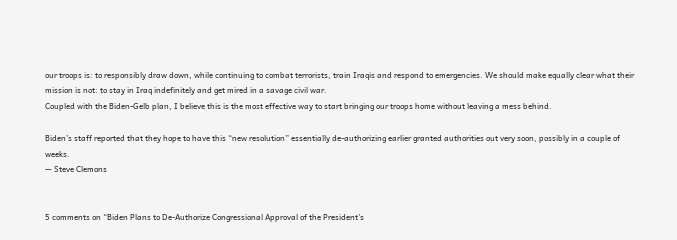our troops is: to responsibly draw down, while continuing to combat terrorists, train Iraqis and respond to emergencies. We should make equally clear what their mission is not: to stay in Iraq indefinitely and get mired in a savage civil war.
Coupled with the Biden-Gelb plan, I believe this is the most effective way to start bringing our troops home without leaving a mess behind.

Biden’s staff reported that they hope to have this “new resolution” essentially de-authorizing earlier granted authorities out very soon, possibly in a couple of weeks.
— Steve Clemons


5 comments on “Biden Plans to De-Authorize Congressional Approval of the President’s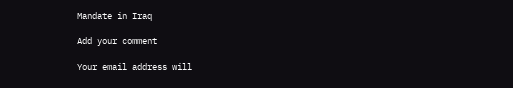Mandate in Iraq

Add your comment

Your email address will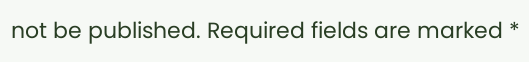not be published. Required fields are marked *